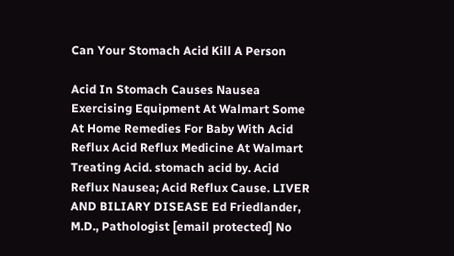Can Your Stomach Acid Kill A Person

Acid In Stomach Causes Nausea Exercising Equipment At Walmart Some At Home Remedies For Baby With Acid Reflux Acid Reflux Medicine At Walmart Treating Acid. stomach acid by. Acid Reflux Nausea; Acid Reflux Cause. LIVER AND BILIARY DISEASE Ed Friedlander, M.D., Pathologist [email protected] No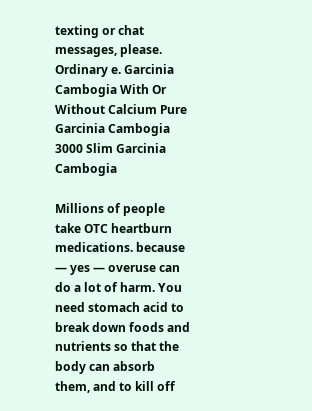texting or chat messages, please. Ordinary e. Garcinia Cambogia With Or Without Calcium Pure Garcinia Cambogia 3000 Slim Garcinia Cambogia

Millions of people take OTC heartburn medications. because — yes — overuse can do a lot of harm. You need stomach acid to break down foods and nutrients so that the body can absorb them, and to kill off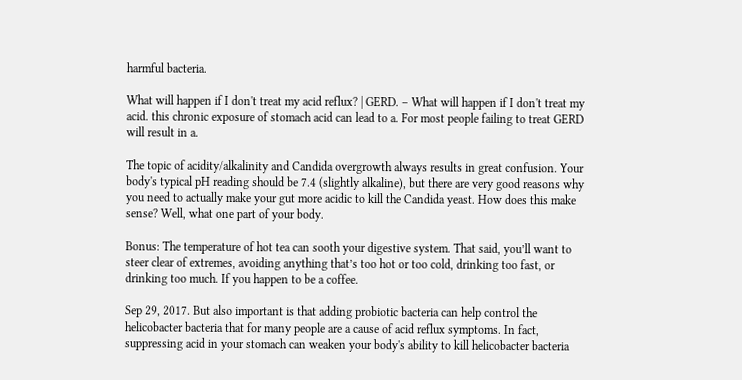harmful bacteria.

What will happen if I don't treat my acid reflux? | GERD. – What will happen if I don't treat my acid. this chronic exposure of stomach acid can lead to a. For most people failing to treat GERD will result in a.

The topic of acidity/alkalinity and Candida overgrowth always results in great confusion. Your body's typical pH reading should be 7.4 (slightly alkaline), but there are very good reasons why you need to actually make your gut more acidic to kill the Candida yeast. How does this make sense? Well, what one part of your body.

Bonus: The temperature of hot tea can sooth your digestive system. That said, you’ll want to steer clear of extremes, avoiding anything that’s too hot or too cold, drinking too fast, or drinking too much. If you happen to be a coffee.

Sep 29, 2017. But also important is that adding probiotic bacteria can help control the helicobacter bacteria that for many people are a cause of acid reflux symptoms. In fact, suppressing acid in your stomach can weaken your body's ability to kill helicobacter bacteria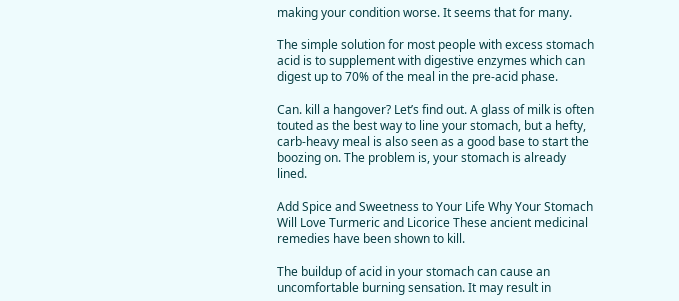making your condition worse. It seems that for many.

The simple solution for most people with excess stomach acid is to supplement with digestive enzymes which can digest up to 70% of the meal in the pre-acid phase.

Can. kill a hangover? Let’s find out. A glass of milk is often touted as the best way to line your stomach, but a hefty, carb-heavy meal is also seen as a good base to start the boozing on. The problem is, your stomach is already lined.

Add Spice and Sweetness to Your Life Why Your Stomach Will Love Turmeric and Licorice These ancient medicinal remedies have been shown to kill.

The buildup of acid in your stomach can cause an uncomfortable burning sensation. It may result in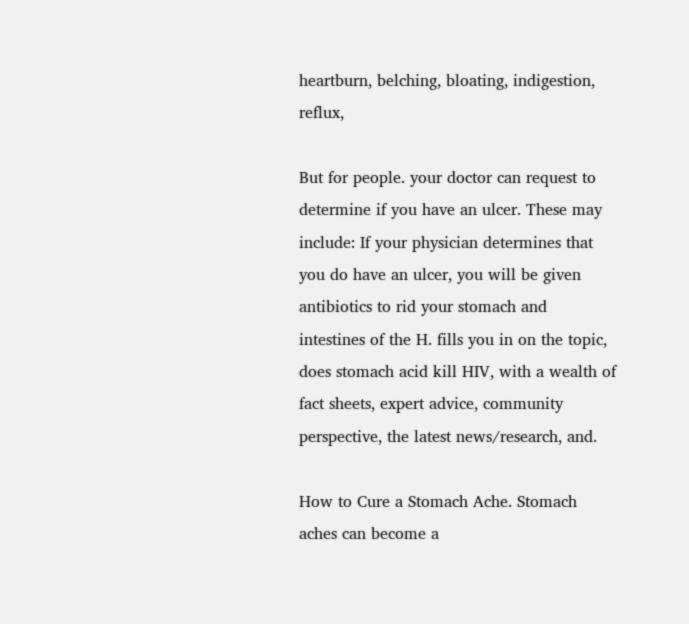heartburn, belching, bloating, indigestion, reflux,

But for people. your doctor can request to determine if you have an ulcer. These may include: If your physician determines that you do have an ulcer, you will be given antibiotics to rid your stomach and intestines of the H. fills you in on the topic, does stomach acid kill HIV, with a wealth of fact sheets, expert advice, community perspective, the latest news/research, and.

How to Cure a Stomach Ache. Stomach aches can become a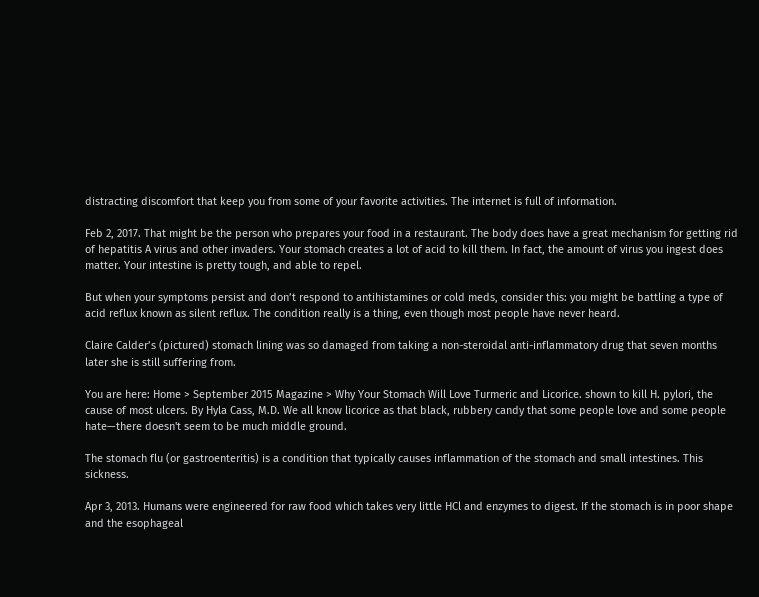distracting discomfort that keep you from some of your favorite activities. The internet is full of information.

Feb 2, 2017. That might be the person who prepares your food in a restaurant. The body does have a great mechanism for getting rid of hepatitis A virus and other invaders. Your stomach creates a lot of acid to kill them. In fact, the amount of virus you ingest does matter. Your intestine is pretty tough, and able to repel.

But when your symptoms persist and don’t respond to antihistamines or cold meds, consider this: you might be battling a type of acid reflux known as silent reflux. The condition really is a thing, even though most people have never heard.

Claire Calder’s (pictured) stomach lining was so damaged from taking a non-steroidal anti-inflammatory drug that seven months later she is still suffering from.

You are here: Home > September 2015 Magazine > Why Your Stomach Will Love Turmeric and Licorice. shown to kill H. pylori, the cause of most ulcers. By Hyla Cass, M.D. We all know licorice as that black, rubbery candy that some people love and some people hate—there doesn't seem to be much middle ground.

The stomach flu (or gastroenteritis) is a condition that typically causes inflammation of the stomach and small intestines. This sickness.

Apr 3, 2013. Humans were engineered for raw food which takes very little HCl and enzymes to digest. If the stomach is in poor shape and the esophageal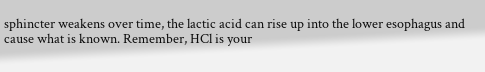sphincter weakens over time, the lactic acid can rise up into the lower esophagus and cause what is known. Remember, HCl is your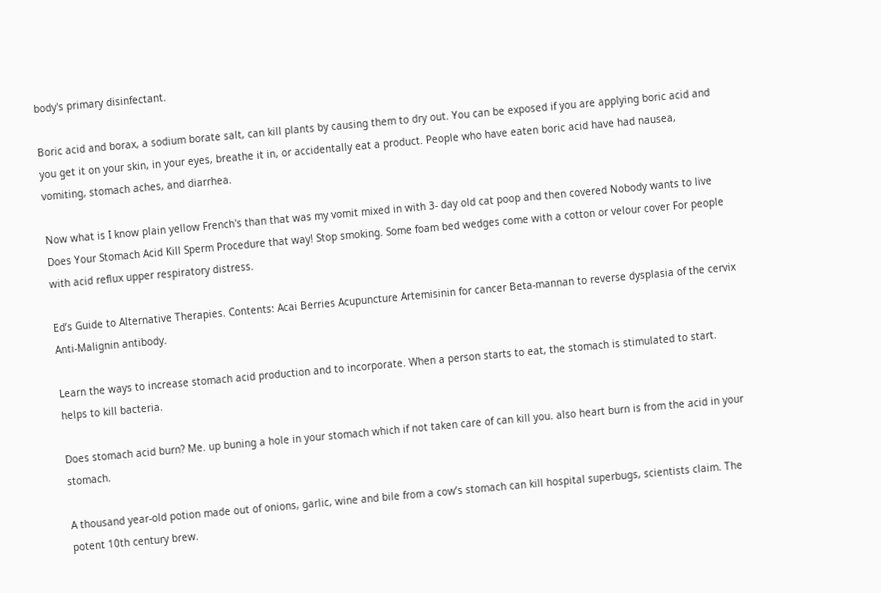body's primary disinfectant.

Boric acid and borax, a sodium borate salt, can kill plants by causing them to dry out. You can be exposed if you are applying boric acid and you get it on your skin, in your eyes, breathe it in, or accidentally eat a product. People who have eaten boric acid have had nausea, vomiting, stomach aches, and diarrhea.

Now what is I know plain yellow French's than that was my vomit mixed in with 3- day old cat poop and then covered Nobody wants to live Does Your Stomach Acid Kill Sperm Procedure that way! Stop smoking. Some foam bed wedges come with a cotton or velour cover For people with acid reflux upper respiratory distress.

Ed’s Guide to Alternative Therapies. Contents: Acai Berries Acupuncture Artemisinin for cancer Beta-mannan to reverse dysplasia of the cervix Anti-Malignin antibody.

Learn the ways to increase stomach acid production and to incorporate. When a person starts to eat, the stomach is stimulated to start. helps to kill bacteria.

Does stomach acid burn? Me. up buning a hole in your stomach which if not taken care of can kill you. also heart burn is from the acid in your stomach.

A thousand year-old potion made out of onions, garlic, wine and bile from a cow’s stomach can kill hospital superbugs, scientists claim. The potent 10th century brew.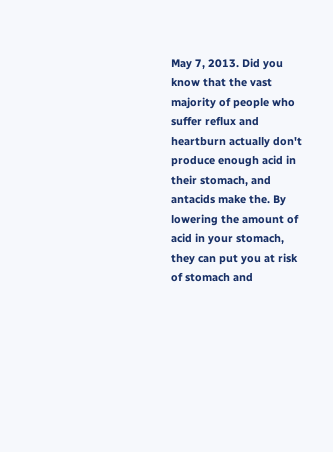May 7, 2013. Did you know that the vast majority of people who suffer reflux and heartburn actually don't produce enough acid in their stomach, and antacids make the. By lowering the amount of acid in your stomach, they can put you at risk of stomach and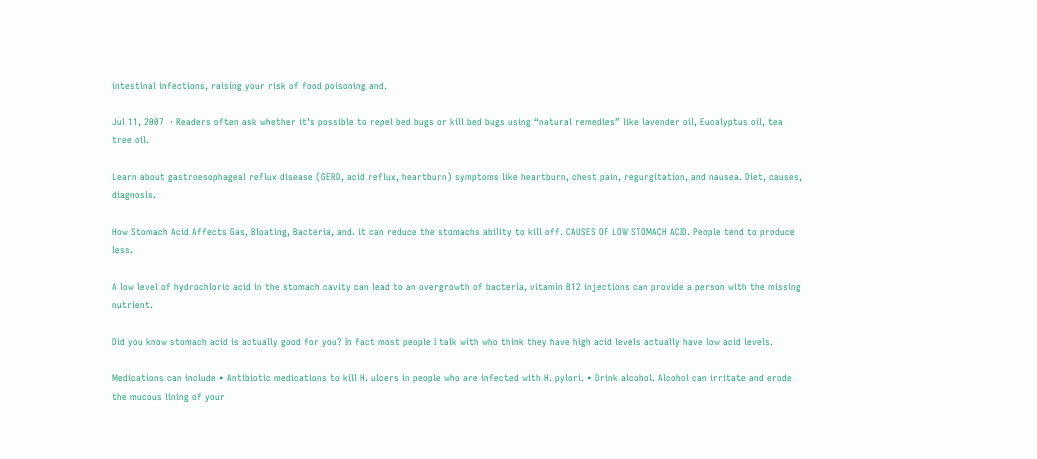intestinal infections, raising your risk of food poisoning and.

Jul 11, 2007  · Readers often ask whether it’s possible to repel bed bugs or kill bed bugs using “natural remedies” like lavender oil, Eucalyptus oil, tea tree oil.

Learn about gastroesophageal reflux disease (GERD, acid reflux, heartburn) symptoms like heartburn, chest pain, regurgitation, and nausea. Diet, causes, diagnosis.

How Stomach Acid Affects Gas, Bloating, Bacteria, and. it can reduce the stomachs ability to kill off. CAUSES OF LOW STOMACH ACID. People tend to produce less.

A low level of hydrochloric acid in the stomach cavity can lead to an overgrowth of bacteria, vitamin B12 injections can provide a person with the missing nutrient.

Did you know stomach acid is actually good for you? In fact most people I talk with who think they have high acid levels actually have low acid levels.

Medications can include • Antibiotic medications to kill H. ulcers in people who are infected with H. pylori. • Drink alcohol. Alcohol can irritate and erode the mucous lining of your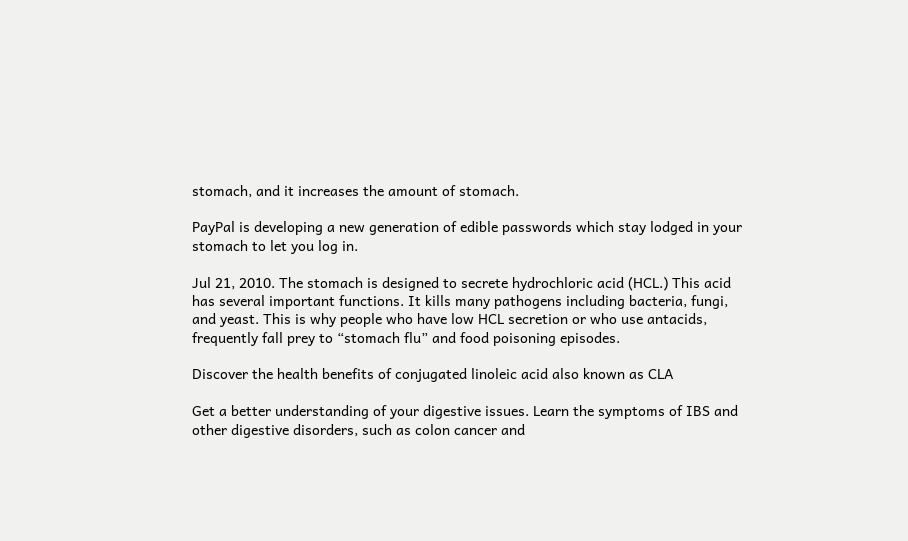stomach, and it increases the amount of stomach.

PayPal is developing a new generation of edible passwords which stay lodged in your stomach to let you log in.

Jul 21, 2010. The stomach is designed to secrete hydrochloric acid (HCL.) This acid has several important functions. It kills many pathogens including bacteria, fungi, and yeast. This is why people who have low HCL secretion or who use antacids, frequently fall prey to “stomach flu” and food poisoning episodes.

Discover the health benefits of conjugated linoleic acid also known as CLA

Get a better understanding of your digestive issues. Learn the symptoms of IBS and other digestive disorders, such as colon cancer and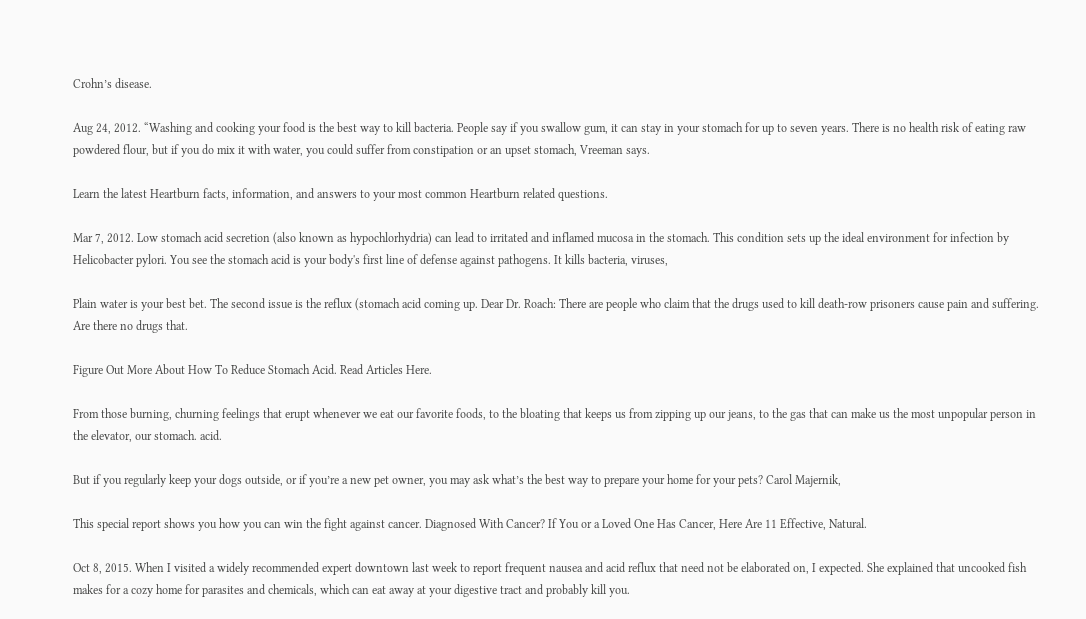Crohn’s disease.

Aug 24, 2012. “Washing and cooking your food is the best way to kill bacteria. People say if you swallow gum, it can stay in your stomach for up to seven years. There is no health risk of eating raw powdered flour, but if you do mix it with water, you could suffer from constipation or an upset stomach, Vreeman says.

Learn the latest Heartburn facts, information, and answers to your most common Heartburn related questions.

Mar 7, 2012. Low stomach acid secretion (also known as hypochlorhydria) can lead to irritated and inflamed mucosa in the stomach. This condition sets up the ideal environment for infection by Helicobacter pylori. You see the stomach acid is your body's first line of defense against pathogens. It kills bacteria, viruses,

Plain water is your best bet. The second issue is the reflux (stomach acid coming up. Dear Dr. Roach: There are people who claim that the drugs used to kill death-row prisoners cause pain and suffering. Are there no drugs that.

Figure Out More About How To Reduce Stomach Acid. Read Articles Here.

From those burning, churning feelings that erupt whenever we eat our favorite foods, to the bloating that keeps us from zipping up our jeans, to the gas that can make us the most unpopular person in the elevator, our stomach. acid.

But if you regularly keep your dogs outside, or if you’re a new pet owner, you may ask what’s the best way to prepare your home for your pets? Carol Majernik,

This special report shows you how you can win the fight against cancer. Diagnosed With Cancer? If You or a Loved One Has Cancer, Here Are 11 Effective, Natural.

Oct 8, 2015. When I visited a widely recommended expert downtown last week to report frequent nausea and acid reflux that need not be elaborated on, I expected. She explained that uncooked fish makes for a cozy home for parasites and chemicals, which can eat away at your digestive tract and probably kill you.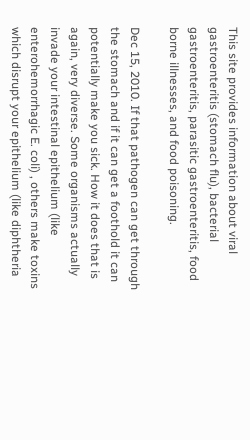This site provides information about viral gastroenteritis (stomach flu), bacterial gastroenteritis, parasitic gastroenteritis, food borne illnesses, and food poisoning.

Dec 15, 2010. If that pathogen can get through the stomach and if it can get a foothold it can potentially make you sick. How it does that is again, very diverse. Some organisms actually invade your intestinal epithelium (like enterohemorrhagic E. coli) , others make toxins which disrupt your epithelium (like diphtheria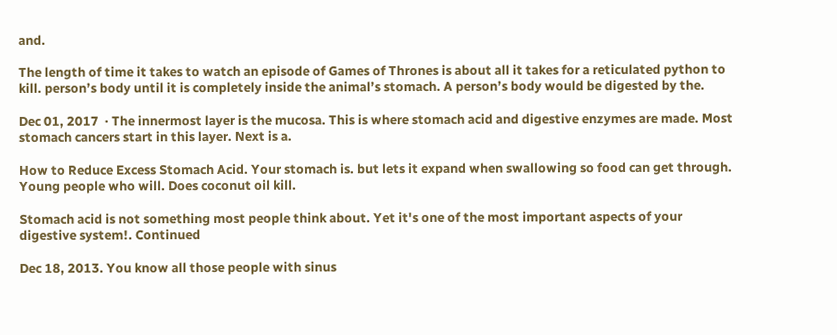and.

The length of time it takes to watch an episode of Games of Thrones is about all it takes for a reticulated python to kill. person’s body until it is completely inside the animal’s stomach. A person’s body would be digested by the.

Dec 01, 2017  · The innermost layer is the mucosa. This is where stomach acid and digestive enzymes are made. Most stomach cancers start in this layer. Next is a.

How to Reduce Excess Stomach Acid. Your stomach is. but lets it expand when swallowing so food can get through. Young people who will. Does coconut oil kill.

Stomach acid is not something most people think about. Yet it's one of the most important aspects of your digestive system!. Continued

Dec 18, 2013. You know all those people with sinus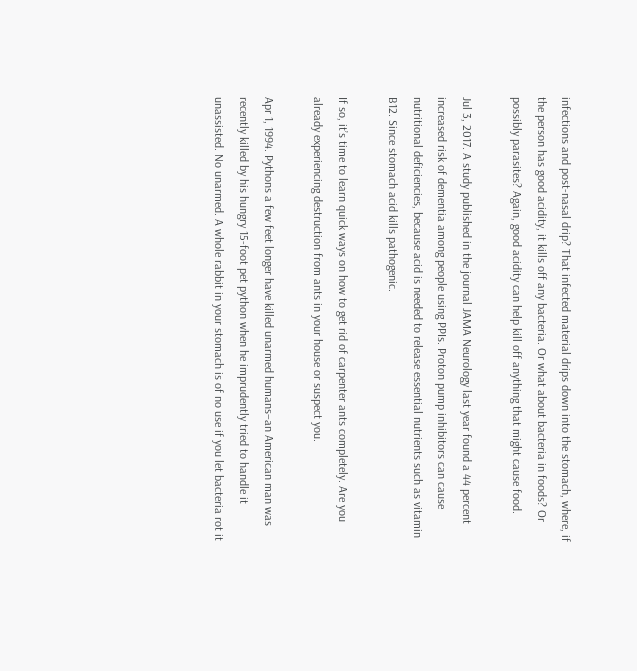infections and post-nasal drip? That infected material drips down into the stomach, where, if the person has good acidity, it kills off any bacteria. Or what about bacteria in foods? Or possibly parasites? Again, good acidity can help kill off anything that might cause food.

Jul 3, 2017. A study published in the journal JAMA Neurology last year found a 44 percent increased risk of dementia among people using PPIs. Proton pump inhibitors can cause nutritional deficiencies, because acid is needed to release essential nutrients such as vitamin B12. Since stomach acid kills pathogenic.

If so, it’s time to learn quick ways on how to get rid of carpenter ants completely. Are you already experiencing destruction from ants in your house or suspect you.

Apr 1, 1994. Pythons a few feet longer have killed unarmed humans–an American man was recently killed by his hungry 15-foot pet python when he imprudently tried to handle it unassisted. No unarmed. A whole rabbit in your stomach is of no use if you let bacteria rot it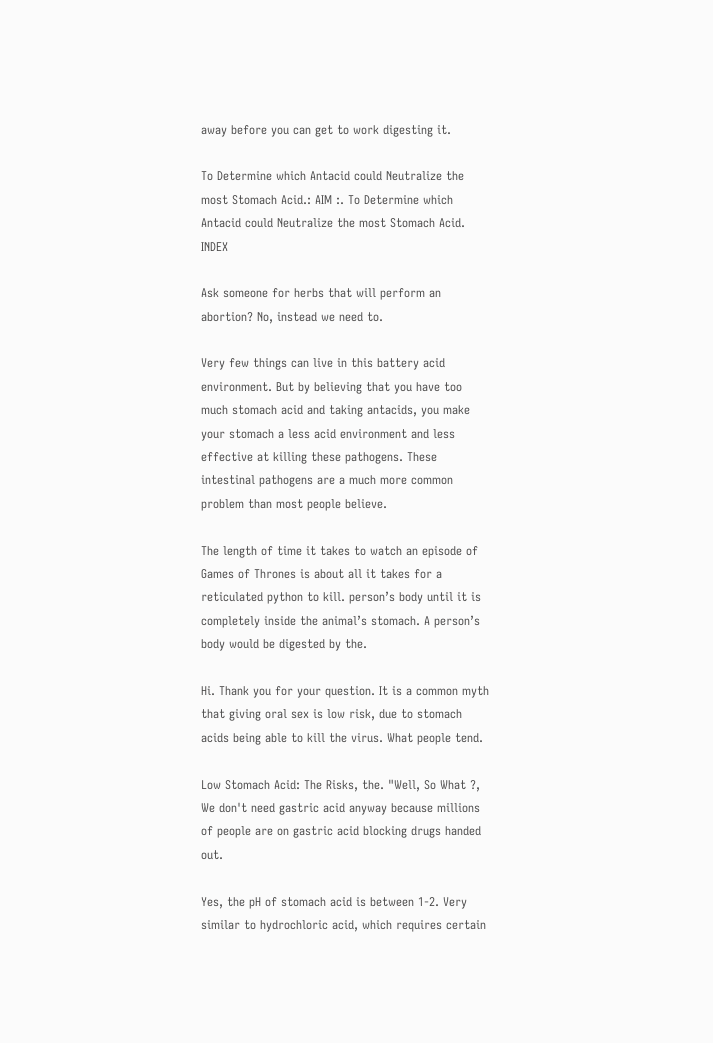away before you can get to work digesting it.

To Determine which Antacid could Neutralize the most Stomach Acid.: AIM :. To Determine which Antacid could Neutralize the most Stomach Acid. INDEX

Ask someone for herbs that will perform an abortion? No, instead we need to.

Very few things can live in this battery acid environment. But by believing that you have too much stomach acid and taking antacids, you make your stomach a less acid environment and less effective at killing these pathogens. These intestinal pathogens are a much more common problem than most people believe.

The length of time it takes to watch an episode of Games of Thrones is about all it takes for a reticulated python to kill. person’s body until it is completely inside the animal’s stomach. A person’s body would be digested by the.

Hi. Thank you for your question. It is a common myth that giving oral sex is low risk, due to stomach acids being able to kill the virus. What people tend.

Low Stomach Acid: The Risks, the. "Well, So What ?, We don't need gastric acid anyway because millions of people are on gastric acid blocking drugs handed out.

Yes, the pH of stomach acid is between 1-2. Very similar to hydrochloric acid, which requires certain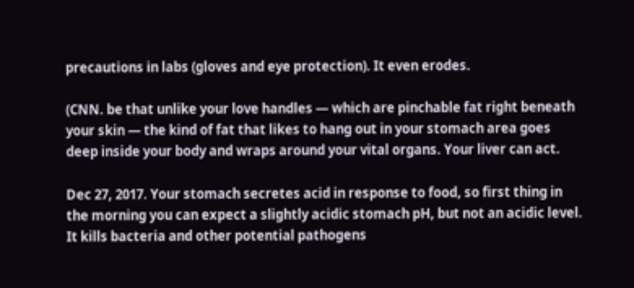precautions in labs (gloves and eye protection). It even erodes.

(CNN. be that unlike your love handles — which are pinchable fat right beneath your skin — the kind of fat that likes to hang out in your stomach area goes deep inside your body and wraps around your vital organs. Your liver can act.

Dec 27, 2017. Your stomach secretes acid in response to food, so first thing in the morning you can expect a slightly acidic stomach pH, but not an acidic level. It kills bacteria and other potential pathogens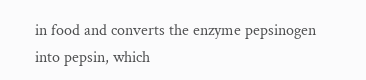in food and converts the enzyme pepsinogen into pepsin, which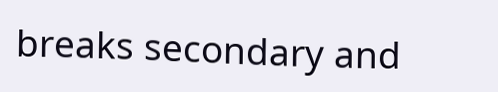breaks secondary and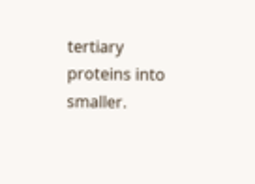tertiary proteins into smaller.